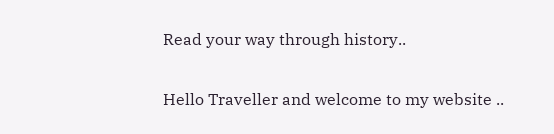Read your way through history..

Hello Traveller and welcome to my website ..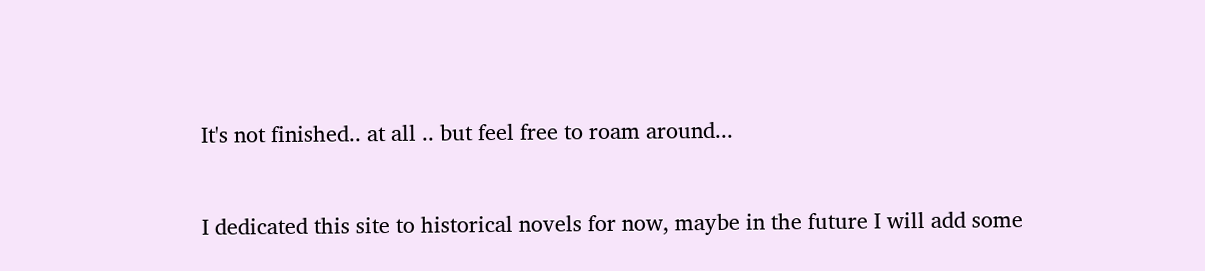It's not finished.. at all .. but feel free to roam around...


I dedicated this site to historical novels for now, maybe in the future I will add some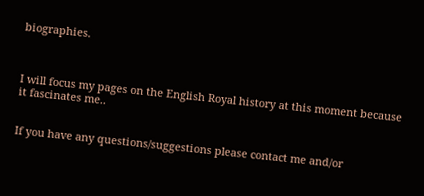biographies.



I will focus my pages on the English Royal history at this moment because it fascinates me..


If you have any questions/suggestions please contact me and/or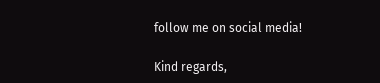follow me on social media!

Kind regards,